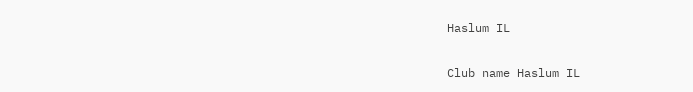Haslum IL

Club name Haslum IL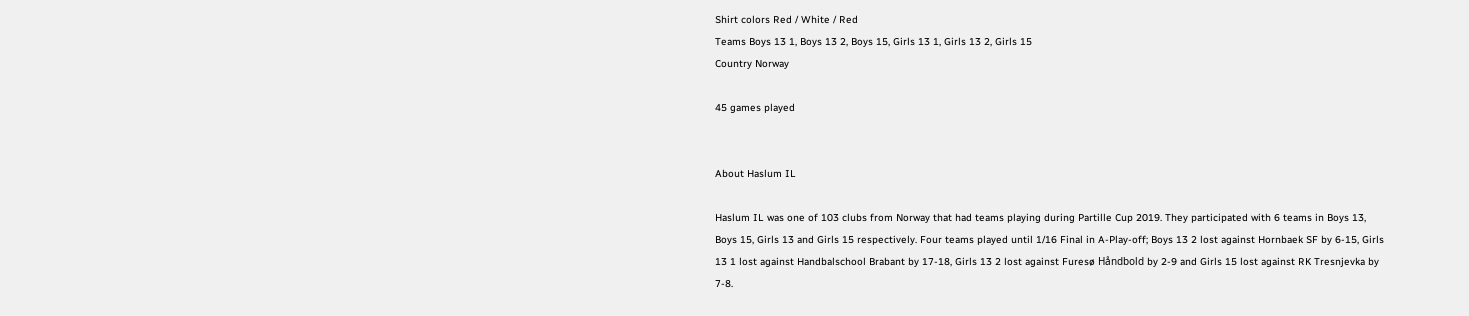Shirt colors Red / White / Red
Teams Boys 13 1, Boys 13 2, Boys 15, Girls 13 1, Girls 13 2, Girls 15
Country Norway

45 games played


About Haslum IL

Haslum IL was one of 103 clubs from Norway that had teams playing during Partille Cup 2019. They participated with 6 teams in Boys 13, Boys 15, Girls 13 and Girls 15 respectively. Four teams played until 1/16 Final in A-Play-off; Boys 13 2 lost against Hornbaek SF by 6-15, Girls 13 1 lost against Handbalschool Brabant by 17-18, Girls 13 2 lost against Furesø Håndbold by 2-9 and Girls 15 lost against RK Tresnjevka by 7-8.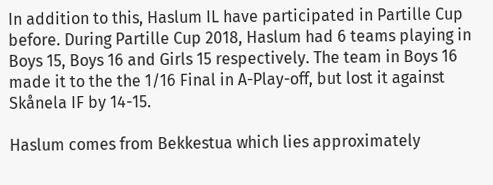In addition to this, Haslum IL have participated in Partille Cup before. During Partille Cup 2018, Haslum had 6 teams playing in Boys 15, Boys 16 and Girls 15 respectively. The team in Boys 16 made it to the the 1/16 Final in A-Play-off, but lost it against Skånela IF by 14-15.

Haslum comes from Bekkestua which lies approximately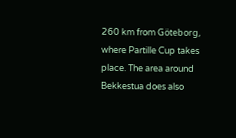260 km from Göteborg, where Partille Cup takes place. The area around Bekkestua does also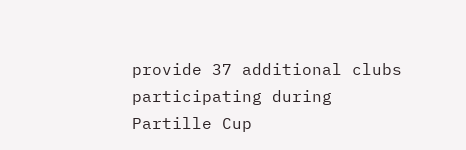provide 37 additional clubs participating during Partille Cup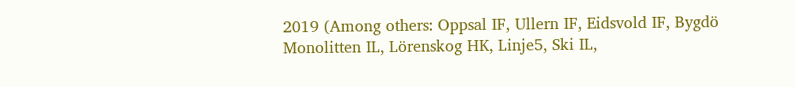2019 (Among others: Oppsal IF, Ullern IF, Eidsvold IF, Bygdö Monolitten IL, Lörenskog HK, Linje5, Ski IL,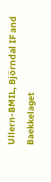Ullern-BMIL, Björndal IF and Baekkelaget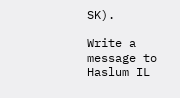SK).

Write a message to Haslum IL